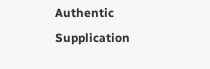Authentic Supplication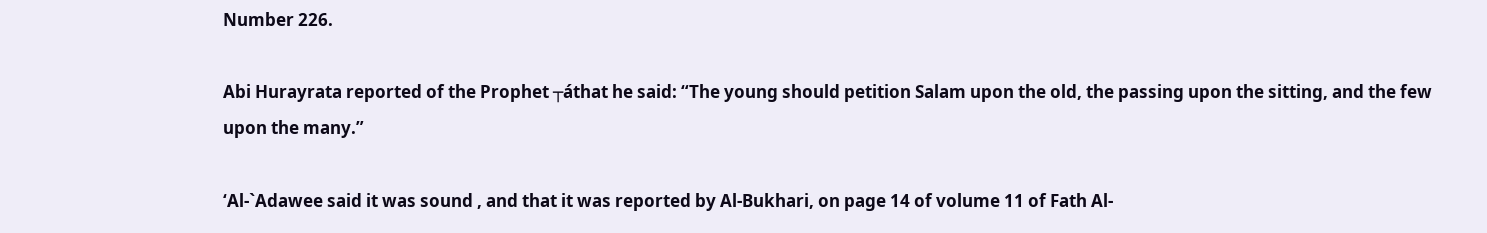Number 226.

Abi Hurayrata reported of the Prophet ┬áthat he said: “The young should petition Salam upon the old, the passing upon the sitting, and the few upon the many.”

‘Al-`Adawee said it was sound , and that it was reported by Al-Bukhari, on page 14 of volume 11 of Fath Al-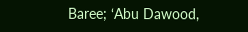Baree; ‘Abu Dawood,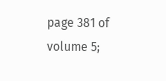page 381 of volume 5;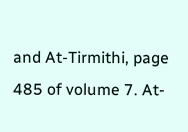and At-Tirmithi, page 485 of volume 7. At-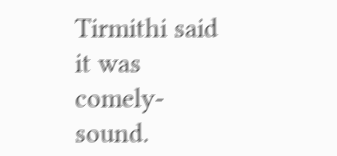Tirmithi said it was comely-sound.